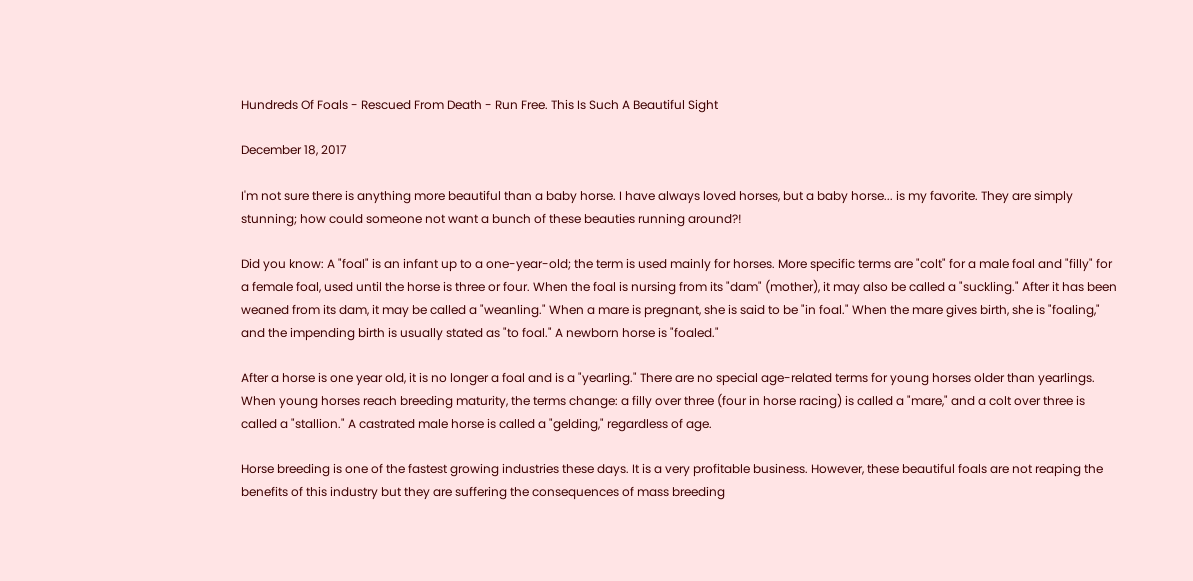Hundreds Of Foals - Rescued From Death - Run Free. This Is Such A Beautiful Sight

December 18, 2017

I'm not sure there is anything more beautiful than a baby horse. I have always loved horses, but a baby horse... is my favorite. They are simply stunning; how could someone not want a bunch of these beauties running around?!

Did you know: A "foal" is an infant up to a one-year-old; the term is used mainly for horses. More specific terms are "colt" for a male foal and "filly" for a female foal, used until the horse is three or four. When the foal is nursing from its "dam" (mother), it may also be called a "suckling." After it has been weaned from its dam, it may be called a "weanling." When a mare is pregnant, she is said to be "in foal." When the mare gives birth, she is "foaling," and the impending birth is usually stated as "to foal." A newborn horse is "foaled."

After a horse is one year old, it is no longer a foal and is a "yearling." There are no special age-related terms for young horses older than yearlings. When young horses reach breeding maturity, the terms change: a filly over three (four in horse racing) is called a "mare," and a colt over three is called a "stallion." A castrated male horse is called a "gelding," regardless of age.

Horse breeding is one of the fastest growing industries these days. It is a very profitable business. However, these beautiful foals are not reaping the benefits of this industry but they are suffering the consequences of mass breeding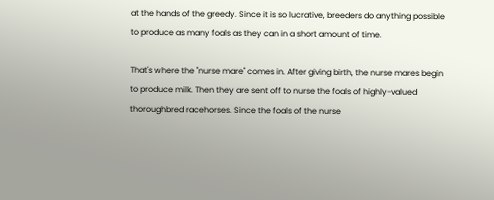at the hands of the greedy. Since it is so lucrative, breeders do anything possible to produce as many foals as they can in a short amount of time.

That's where the "nurse mare" comes in. After giving birth, the nurse mares begin to produce milk. Then they are sent off to nurse the foals of highly-valued thoroughbred racehorses. Since the foals of the nurse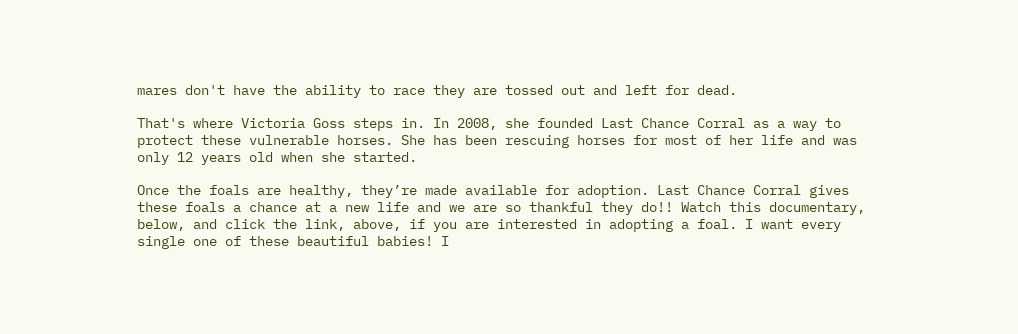mares don't have the ability to race they are tossed out and left for dead.

That's where Victoria Goss steps in. In 2008, she founded Last Chance Corral as a way to protect these vulnerable horses. She has been rescuing horses for most of her life and was only 12 years old when she started.

Once the foals are healthy, they’re made available for adoption. Last Chance Corral gives these foals a chance at a new life and we are so thankful they do!! Watch this documentary, below, and click the link, above, if you are interested in adopting a foal. I want every single one of these beautiful babies! I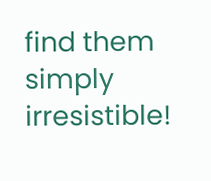find them simply irresistible!